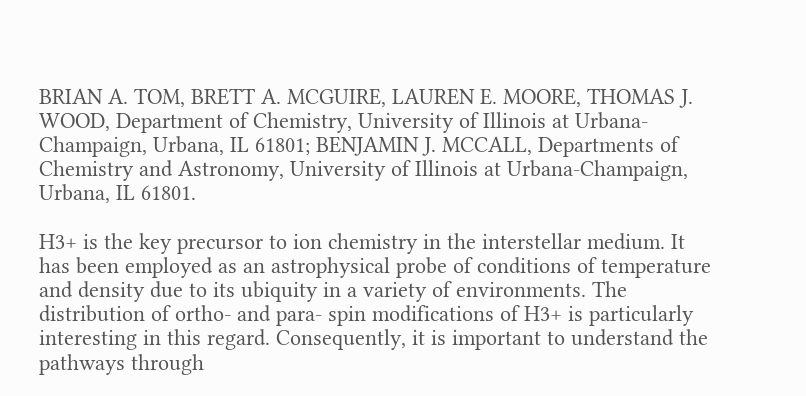BRIAN A. TOM, BRETT A. MCGUIRE, LAUREN E. MOORE, THOMAS J. WOOD, Department of Chemistry, University of Illinois at Urbana-Champaign, Urbana, IL 61801; BENJAMIN J. MCCALL, Departments of Chemistry and Astronomy, University of Illinois at Urbana-Champaign, Urbana, IL 61801.

H3+ is the key precursor to ion chemistry in the interstellar medium. It has been employed as an astrophysical probe of conditions of temperature and density due to its ubiquity in a variety of environments. The distribution of ortho- and para- spin modifications of H3+ is particularly interesting in this regard. Consequently, it is important to understand the pathways through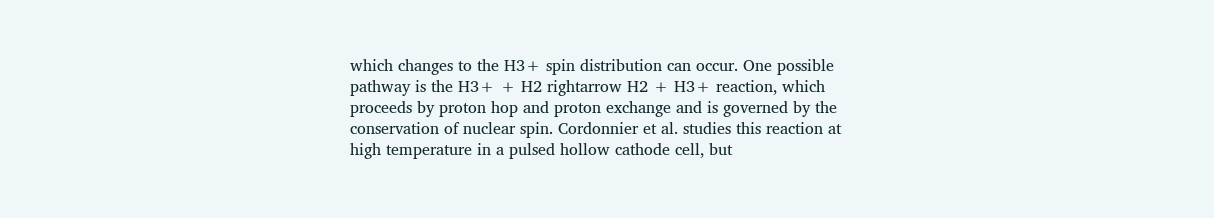which changes to the H3+ spin distribution can occur. One possible pathway is the H3+ + H2 rightarrow H2 + H3+ reaction, which proceeds by proton hop and proton exchange and is governed by the conservation of nuclear spin. Cordonnier et al. studies this reaction at high temperature in a pulsed hollow cathode cell, but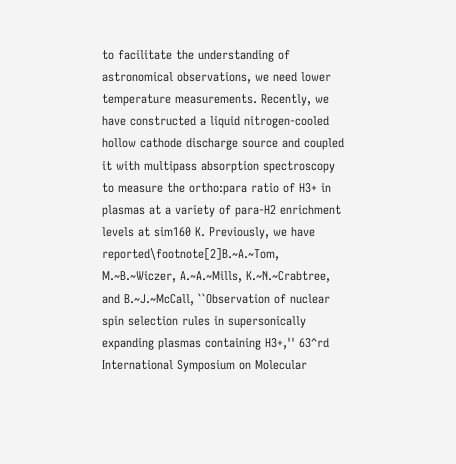to facilitate the understanding of astronomical observations, we need lower temperature measurements. Recently, we have constructed a liquid nitrogen-cooled hollow cathode discharge source and coupled it with multipass absorption spectroscopy to measure the ortho:para ratio of H3+ in plasmas at a variety of para-H2 enrichment levels at sim160 K. Previously, we have reported\footnote[2]B.~A.~Tom, M.~B.~Wiczer, A.~A.~Mills, K.~N.~Crabtree, and B.~J.~McCall, ``Observation of nuclear spin selection rules in supersonically expanding plasmas containing H3+,'' 63^rd International Symposium on Molecular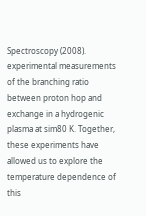Spectroscopy (2008). experimental measurements of the branching ratio between proton hop and exchange in a hydrogenic plasma at sim80 K. Together, these experiments have allowed us to explore the temperature dependence of this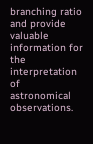branching ratio and provide valuable information for the interpretation of astronomical observations.